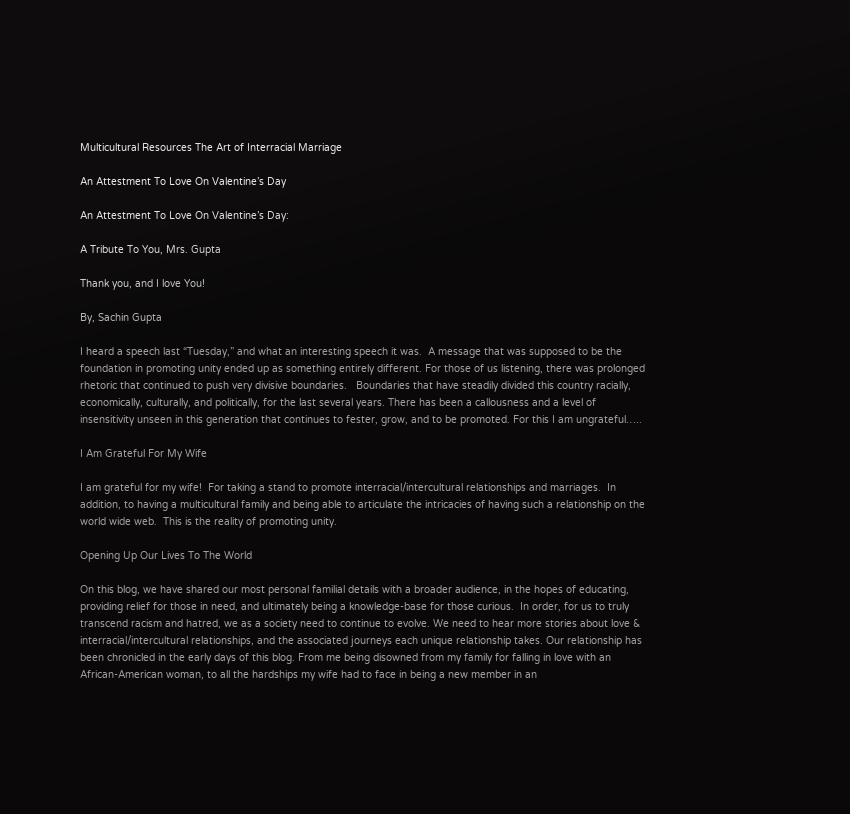Multicultural Resources The Art of Interracial Marriage

An Attestment To Love On Valentine’s Day

An Attestment To Love On Valentine’s Day:

A Tribute To You, Mrs. Gupta

Thank you, and I love You!

By, Sachin Gupta

I heard a speech last “Tuesday,” and what an interesting speech it was.  A message that was supposed to be the foundation in promoting unity ended up as something entirely different. For those of us listening, there was prolonged rhetoric that continued to push very divisive boundaries.   Boundaries that have steadily divided this country racially, economically, culturally, and politically, for the last several years. There has been a callousness and a level of insensitivity unseen in this generation that continues to fester, grow, and to be promoted. For this I am ungrateful…..

I Am Grateful For My Wife

I am grateful for my wife!  For taking a stand to promote interracial/intercultural relationships and marriages.  In addition, to having a multicultural family and being able to articulate the intricacies of having such a relationship on the world wide web.  This is the reality of promoting unity.

Opening Up Our Lives To The World

On this blog, we have shared our most personal familial details with a broader audience, in the hopes of educating, providing relief for those in need, and ultimately being a knowledge-base for those curious.  In order, for us to truly transcend racism and hatred, we as a society need to continue to evolve. We need to hear more stories about love & interracial/intercultural relationships, and the associated journeys each unique relationship takes. Our relationship has been chronicled in the early days of this blog. From me being disowned from my family for falling in love with an African-American woman, to all the hardships my wife had to face in being a new member in an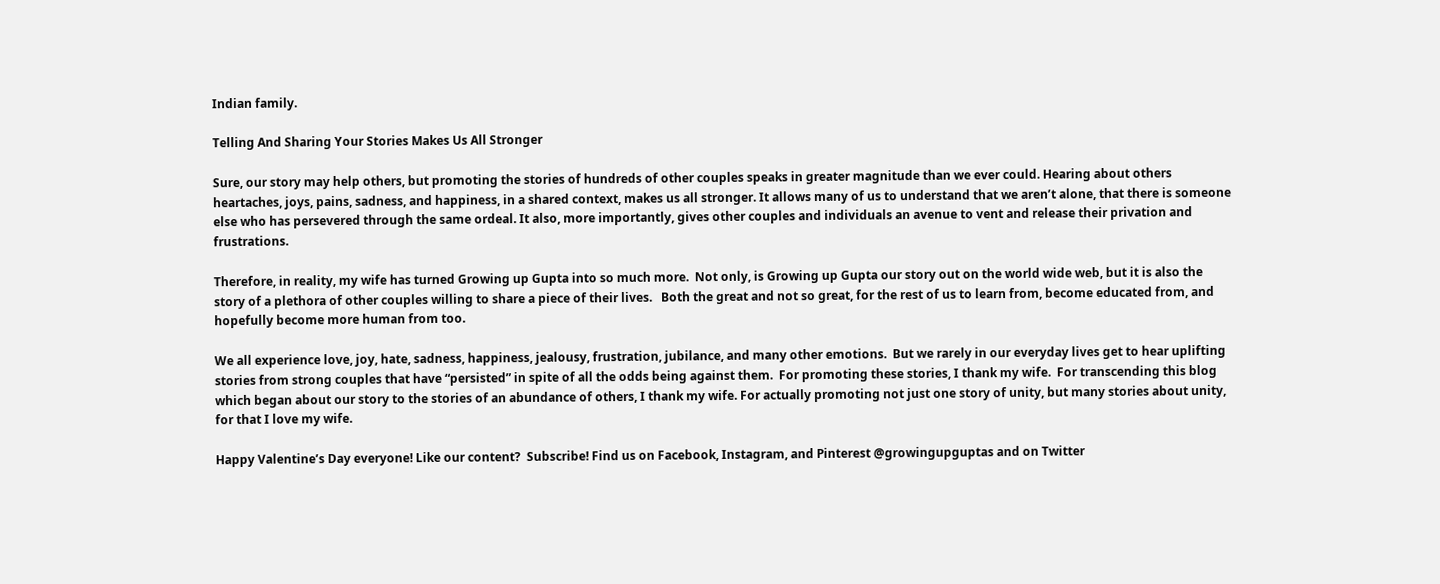Indian family.

Telling And Sharing Your Stories Makes Us All Stronger

Sure, our story may help others, but promoting the stories of hundreds of other couples speaks in greater magnitude than we ever could. Hearing about others heartaches, joys, pains, sadness, and happiness, in a shared context, makes us all stronger. It allows many of us to understand that we aren’t alone, that there is someone else who has persevered through the same ordeal. It also, more importantly, gives other couples and individuals an avenue to vent and release their privation and frustrations.

Therefore, in reality, my wife has turned Growing up Gupta into so much more.  Not only, is Growing up Gupta our story out on the world wide web, but it is also the story of a plethora of other couples willing to share a piece of their lives.   Both the great and not so great, for the rest of us to learn from, become educated from, and hopefully become more human from too.

We all experience love, joy, hate, sadness, happiness, jealousy, frustration, jubilance, and many other emotions.  But we rarely in our everyday lives get to hear uplifting stories from strong couples that have “persisted” in spite of all the odds being against them.  For promoting these stories, I thank my wife.  For transcending this blog which began about our story to the stories of an abundance of others, I thank my wife. For actually promoting not just one story of unity, but many stories about unity, for that I love my wife.

Happy Valentine’s Day everyone! Like our content?  Subscribe! Find us on Facebook, Instagram, and Pinterest @growingupguptas and on Twitter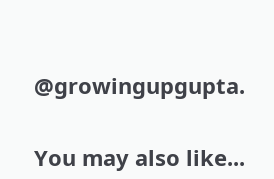@growingupgupta.


You may also like...